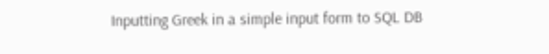Inputting Greek in a simple input form to SQL DB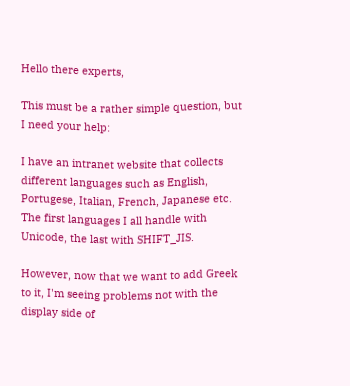Hello there experts,

This must be a rather simple question, but I need your help:

I have an intranet website that collects different languages such as English, Portugese, Italian, French, Japanese etc. The first languages I all handle with Unicode, the last with SHIFT_JIS.

However, now that we want to add Greek to it, I'm seeing problems not with the display side of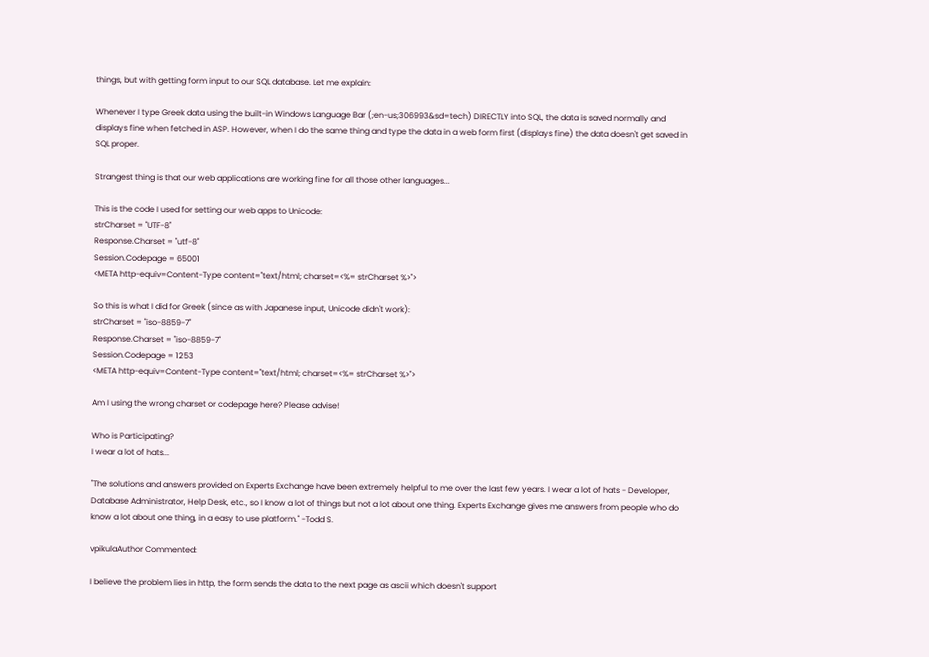things, but with getting form input to our SQL database. Let me explain:

Whenever I type Greek data using the built-in Windows Language Bar (;en-us;306993&sd=tech) DIRECTLY into SQL, the data is saved normally and displays fine when fetched in ASP. However, when I do the same thing and type the data in a web form first (displays fine) the data doesn't get saved in SQL proper.

Strangest thing is that our web applications are working fine for all those other languages...

This is the code I used for setting our web apps to Unicode:
strCharset = "UTF-8"
Response.Charset = "utf-8"
Session.Codepage = 65001
<META http-equiv=Content-Type content="text/html; charset=<%= strCharset %>">

So this is what I did for Greek (since as with Japanese input, Unicode didn't work):
strCharset = "iso-8859-7"
Response.Charset = "iso-8859-7"
Session.Codepage = 1253
<META http-equiv=Content-Type content="text/html; charset=<%= strCharset %>">

Am I using the wrong charset or codepage here? Please advise!

Who is Participating?
I wear a lot of hats...

"The solutions and answers provided on Experts Exchange have been extremely helpful to me over the last few years. I wear a lot of hats - Developer, Database Administrator, Help Desk, etc., so I know a lot of things but not a lot about one thing. Experts Exchange gives me answers from people who do know a lot about one thing, in a easy to use platform." -Todd S.

vpikulaAuthor Commented:

I believe the problem lies in http, the form sends the data to the next page as ascii which doesn't support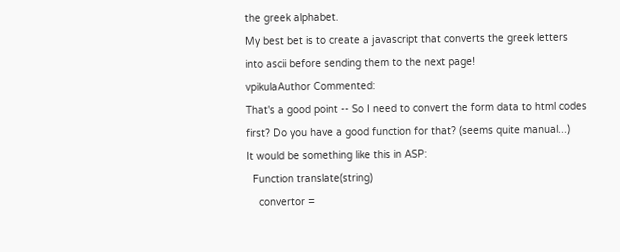the greek alphabet.
My best bet is to create a javascript that converts the greek letters into ascii before sending them to the next page!
vpikulaAuthor Commented:
That's a good point -- So I need to convert the form data to html codes first? Do you have a good function for that? (seems quite manual...)
It would be something like this in ASP:
  Function translate(string)
    convertor =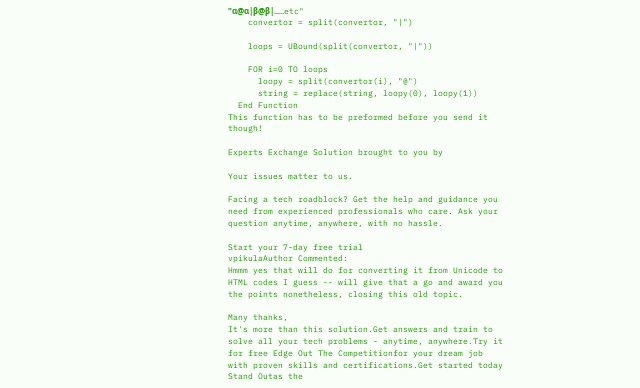"α@α|β@β|.....etc"
    convertor = split(convertor, "|")

    loops = UBound(split(convertor, "|"))

    FOR i=0 TO loops
      loopy = split(convertor(i), "@")
      string = replace(string, loopy(0), loopy(1))
  End Function
This function has to be preformed before you send it though!

Experts Exchange Solution brought to you by

Your issues matter to us.

Facing a tech roadblock? Get the help and guidance you need from experienced professionals who care. Ask your question anytime, anywhere, with no hassle.

Start your 7-day free trial
vpikulaAuthor Commented:
Hmmm yes that will do for converting it from Unicode to HTML codes I guess -- will give that a go and award you the points nonetheless, closing this old topic.

Many thanks,
It's more than this solution.Get answers and train to solve all your tech problems - anytime, anywhere.Try it for free Edge Out The Competitionfor your dream job with proven skills and certifications.Get started today Stand Outas the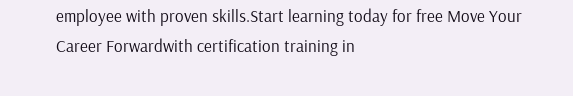employee with proven skills.Start learning today for free Move Your Career Forwardwith certification training in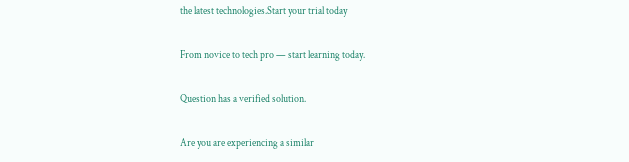the latest technologies.Start your trial today

From novice to tech pro — start learning today.

Question has a verified solution.

Are you are experiencing a similar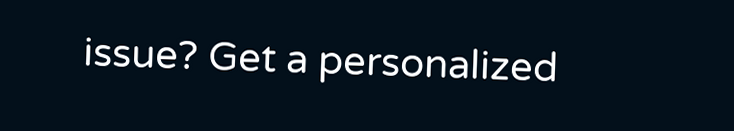issue? Get a personalized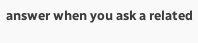answer when you ask a related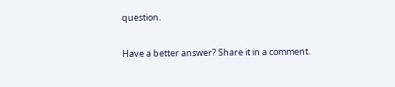question.

Have a better answer? Share it in a comment.